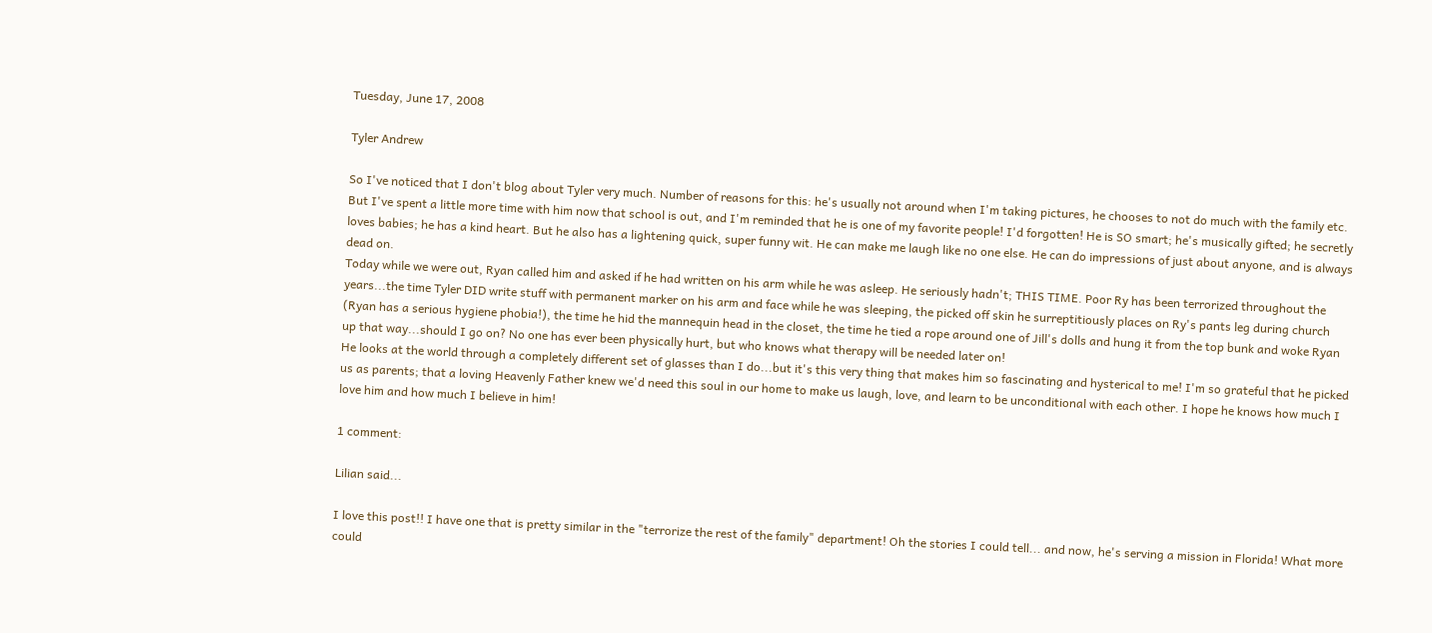Tuesday, June 17, 2008

Tyler Andrew

So I've noticed that I don't blog about Tyler very much. Number of reasons for this: he's usually not around when I'm taking pictures, he chooses to not do much with the family etc. But I've spent a little more time with him now that school is out, and I'm reminded that he is one of my favorite people! I'd forgotten! He is SO smart; he's musically gifted; he secretly loves babies; he has a kind heart. But he also has a lightening quick, super funny wit. He can make me laugh like no one else. He can do impressions of just about anyone, and is always dead on.
Today while we were out, Ryan called him and asked if he had written on his arm while he was asleep. He seriously hadn't; THIS TIME. Poor Ry has been terrorized throughout the years...the time Tyler DID write stuff with permanent marker on his arm and face while he was sleeping, the picked off skin he surreptitiously places on Ry's pants leg during church (Ryan has a serious hygiene phobia!), the time he hid the mannequin head in the closet, the time he tied a rope around one of Jill's dolls and hung it from the top bunk and woke Ryan up that way...should I go on? No one has ever been physically hurt, but who knows what therapy will be needed later on!
He looks at the world through a completely different set of glasses than I do...but it's this very thing that makes him so fascinating and hysterical to me! I'm so grateful that he picked us as parents; that a loving Heavenly Father knew we'd need this soul in our home to make us laugh, love, and learn to be unconditional with each other. I hope he knows how much I love him and how much I believe in him!

1 comment:

Lilian said...

I love this post!! I have one that is pretty similar in the "terrorize the rest of the family" department! Oh the stories I could tell... and now, he's serving a mission in Florida! What more could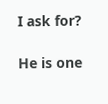I ask for?

He is one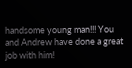handsome young man!!! You and Andrew have done a great job with him!